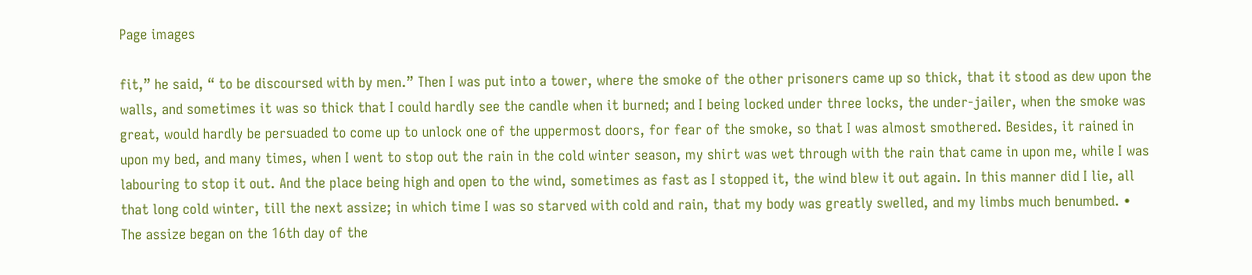Page images

fit,” he said, “ to be discoursed with by men.” Then I was put into a tower, where the smoke of the other prisoners came up so thick, that it stood as dew upon the walls, and sometimes it was so thick that I could hardly see the candle when it burned; and I being locked under three locks, the under-jailer, when the smoke was great, would hardly be persuaded to come up to unlock one of the uppermost doors, for fear of the smoke, so that I was almost smothered. Besides, it rained in upon my bed, and many times, when I went to stop out the rain in the cold winter season, my shirt was wet through with the rain that came in upon me, while I was labouring to stop it out. And the place being high and open to the wind, sometimes as fast as I stopped it, the wind blew it out again. In this manner did I lie, all that long cold winter, till the next assize; in which time I was so starved with cold and rain, that my body was greatly swelled, and my limbs much benumbed. • The assize began on the 16th day of the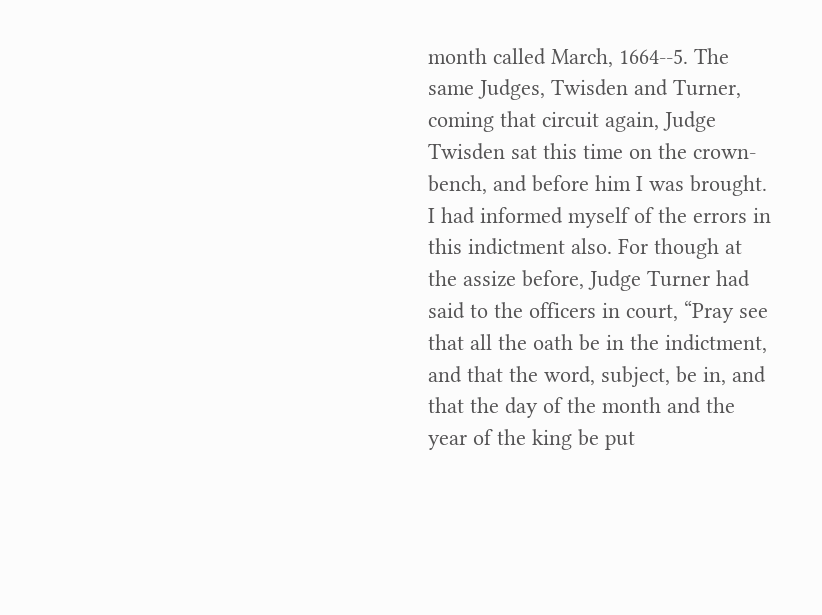month called March, 1664--5. The same Judges, Twisden and Turner, coming that circuit again, Judge Twisden sat this time on the crown-bench, and before him I was brought. I had informed myself of the errors in this indictment also. For though at the assize before, Judge Turner had said to the officers in court, “Pray see that all the oath be in the indictment, and that the word, subject, be in, and that the day of the month and the year of the king be put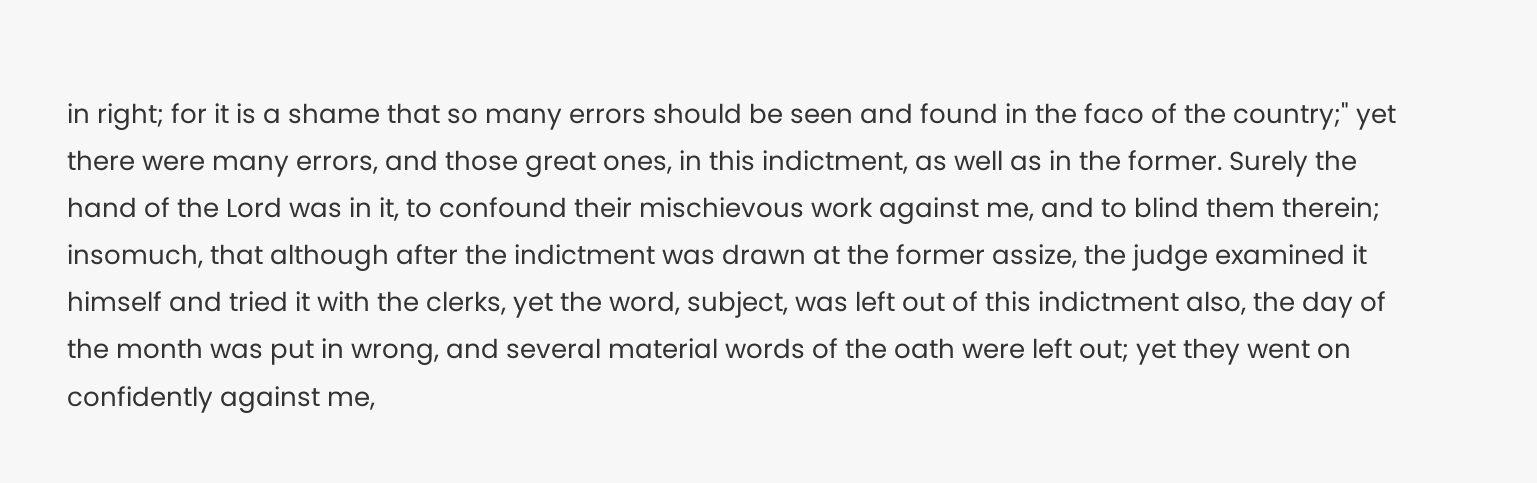in right; for it is a shame that so many errors should be seen and found in the faco of the country;" yet there were many errors, and those great ones, in this indictment, as well as in the former. Surely the hand of the Lord was in it, to confound their mischievous work against me, and to blind them therein; insomuch, that although after the indictment was drawn at the former assize, the judge examined it himself and tried it with the clerks, yet the word, subject, was left out of this indictment also, the day of the month was put in wrong, and several material words of the oath were left out; yet they went on confidently against me,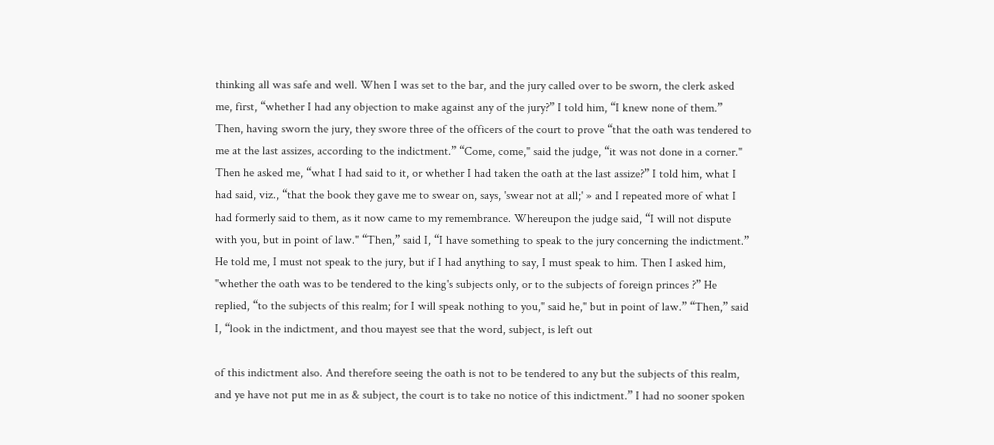thinking all was safe and well. When I was set to the bar, and the jury called over to be sworn, the clerk asked me, first, “whether I had any objection to make against any of the jury?” I told him, “I knew none of them.” Then, having sworn the jury, they swore three of the officers of the court to prove “that the oath was tendered to me at the last assizes, according to the indictment.” “Come, come," said the judge, “it was not done in a corner." Then he asked me, “what I had said to it, or whether I had taken the oath at the last assize?” I told him, what I had said, viz., “that the book they gave me to swear on, says, 'swear not at all;' » and I repeated more of what I had formerly said to them, as it now came to my remembrance. Whereupon the judge said, “I will not dispute with you, but in point of law." “Then,” said I, “I have something to speak to the jury concerning the indictment.” He told me, I must not speak to the jury, but if I had anything to say, I must speak to him. Then I asked him, "whether the oath was to be tendered to the king's subjects only, or to the subjects of foreign princes ?” He replied, “to the subjects of this realm; for I will speak nothing to you," said he," but in point of law.” “Then,” said I, “look in the indictment, and thou mayest see that the word, subject, is left out

of this indictment also. And therefore seeing the oath is not to be tendered to any but the subjects of this realm, and ye have not put me in as & subject, the court is to take no notice of this indictment.” I had no sooner spoken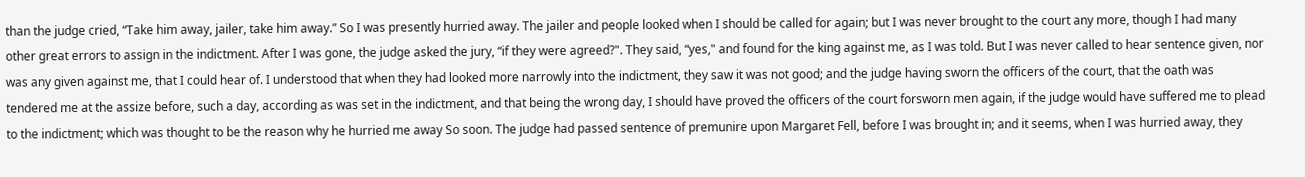than the judge cried, “Take him away, jailer, take him away.” So I was presently hurried away. The jailer and people looked when I should be called for again; but I was never brought to the court any more, though I had many other great errors to assign in the indictment. After I was gone, the judge asked the jury, “if they were agreed?". They said, “yes," and found for the king against me, as I was told. But I was never called to hear sentence given, nor was any given against me, that I could hear of. I understood that when they had looked more narrowly into the indictment, they saw it was not good; and the judge having sworn the officers of the court, that the oath was tendered me at the assize before, such a day, according as was set in the indictment, and that being the wrong day, I should have proved the officers of the court forsworn men again, if the judge would have suffered me to plead to the indictment; which was thought to be the reason why he hurried me away So soon. The judge had passed sentence of premunire upon Margaret Fell, before I was brought in; and it seems, when I was hurried away, they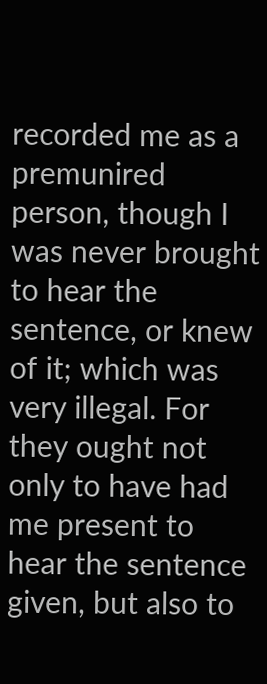recorded me as a premunired person, though I was never brought to hear the sentence, or knew of it; which was very illegal. For they ought not only to have had me present to hear the sentence given, but also to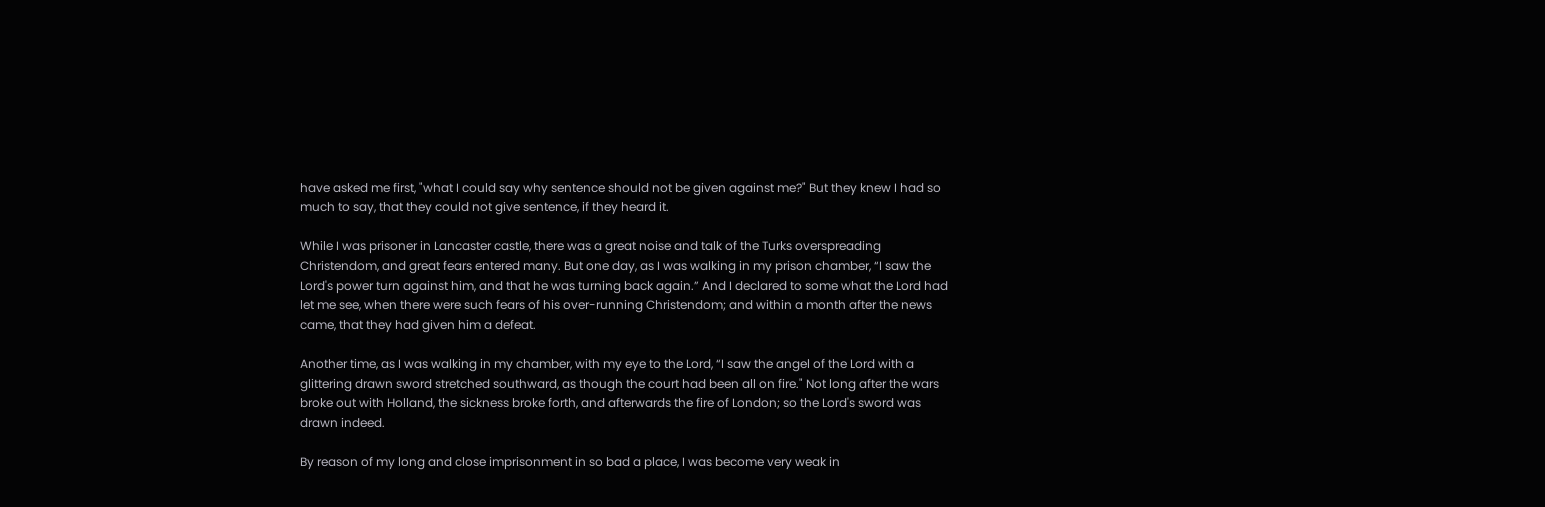have asked me first, "what I could say why sentence should not be given against me?" But they knew I had so much to say, that they could not give sentence, if they heard it.

While I was prisoner in Lancaster castle, there was a great noise and talk of the Turks overspreading Christendom, and great fears entered many. But one day, as I was walking in my prison chamber, “I saw the Lord's power turn against him, and that he was turning back again.” And I declared to some what the Lord had let me see, when there were such fears of his over-running Christendom; and within a month after the news came, that they had given him a defeat.

Another time, as I was walking in my chamber, with my eye to the Lord, “I saw the angel of the Lord with a glittering drawn sword stretched southward, as though the court had been all on fire." Not long after the wars broke out with Holland, the sickness broke forth, and afterwards the fire of London; so the Lord's sword was drawn indeed.

By reason of my long and close imprisonment in so bad a place, I was become very weak in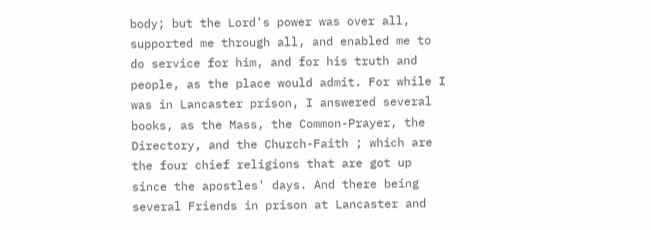body; but the Lord's power was over all, supported me through all, and enabled me to do service for him, and for his truth and people, as the place would admit. For while I was in Lancaster prison, I answered several books, as the Mass, the Common-Prayer, the Directory, and the Church-Faith ; which are the four chief religions that are got up since the apostles' days. And there being several Friends in prison at Lancaster and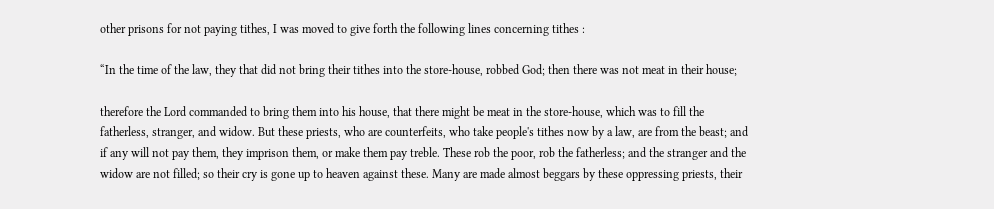other prisons for not paying tithes, I was moved to give forth the following lines concerning tithes :

“In the time of the law, they that did not bring their tithes into the store-house, robbed God; then there was not meat in their house;

therefore the Lord commanded to bring them into his house, that there might be meat in the store-house, which was to fill the fatherless, stranger, and widow. But these priests, who are counterfeits, who take people's tithes now by a law, are from the beast; and if any will not pay them, they imprison them, or make them pay treble. These rob the poor, rob the fatherless; and the stranger and the widow are not filled; so their cry is gone up to heaven against these. Many are made almost beggars by these oppressing priests, their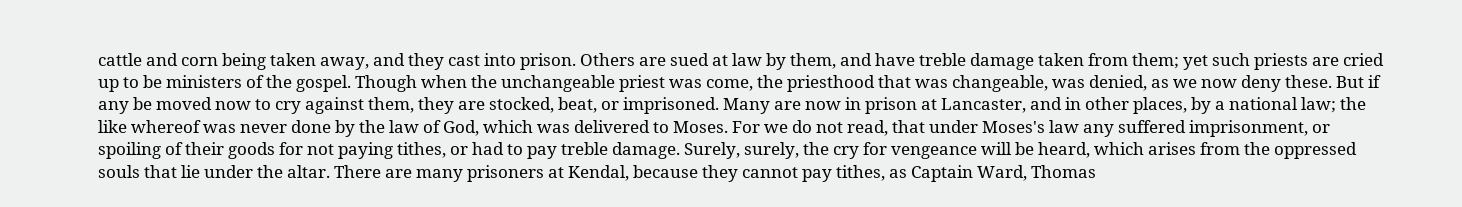cattle and corn being taken away, and they cast into prison. Others are sued at law by them, and have treble damage taken from them; yet such priests are cried up to be ministers of the gospel. Though when the unchangeable priest was come, the priesthood that was changeable, was denied, as we now deny these. But if any be moved now to cry against them, they are stocked, beat, or imprisoned. Many are now in prison at Lancaster, and in other places, by a national law; the like whereof was never done by the law of God, which was delivered to Moses. For we do not read, that under Moses's law any suffered imprisonment, or spoiling of their goods for not paying tithes, or had to pay treble damage. Surely, surely, the cry for vengeance will be heard, which arises from the oppressed souls that lie under the altar. There are many prisoners at Kendal, because they cannot pay tithes, as Captain Ward, Thomas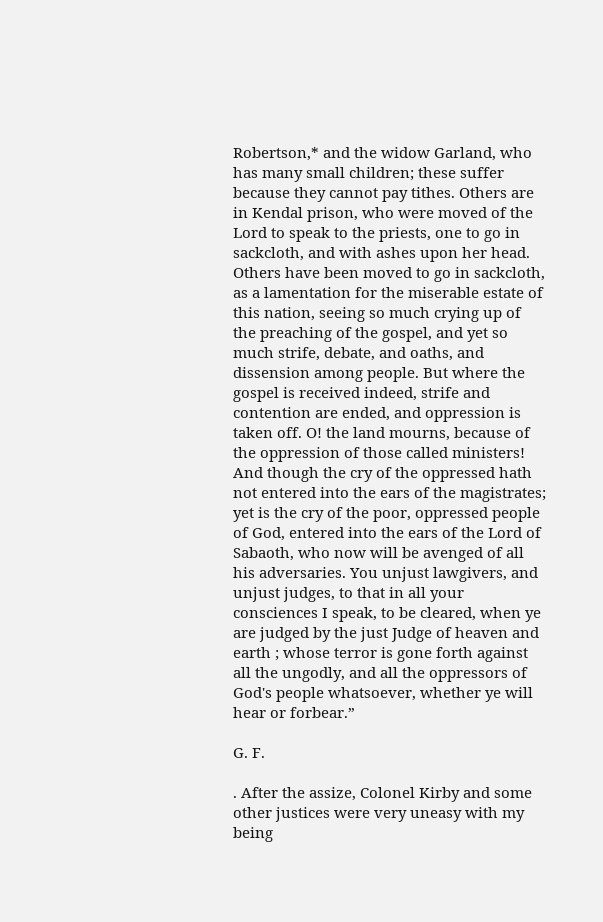Robertson,* and the widow Garland, who has many small children; these suffer because they cannot pay tithes. Others are in Kendal prison, who were moved of the Lord to speak to the priests, one to go in sackcloth, and with ashes upon her head. Others have been moved to go in sackcloth, as a lamentation for the miserable estate of this nation, seeing so much crying up of the preaching of the gospel, and yet so much strife, debate, and oaths, and dissension among people. But where the gospel is received indeed, strife and contention are ended, and oppression is taken off. O! the land mourns, because of the oppression of those called ministers! And though the cry of the oppressed hath not entered into the ears of the magistrates; yet is the cry of the poor, oppressed people of God, entered into the ears of the Lord of Sabaoth, who now will be avenged of all his adversaries. You unjust lawgivers, and unjust judges, to that in all your consciences I speak, to be cleared, when ye are judged by the just Judge of heaven and earth ; whose terror is gone forth against all the ungodly, and all the oppressors of God's people whatsoever, whether ye will hear or forbear.”

G. F.

. After the assize, Colonel Kirby and some other justices were very uneasy with my being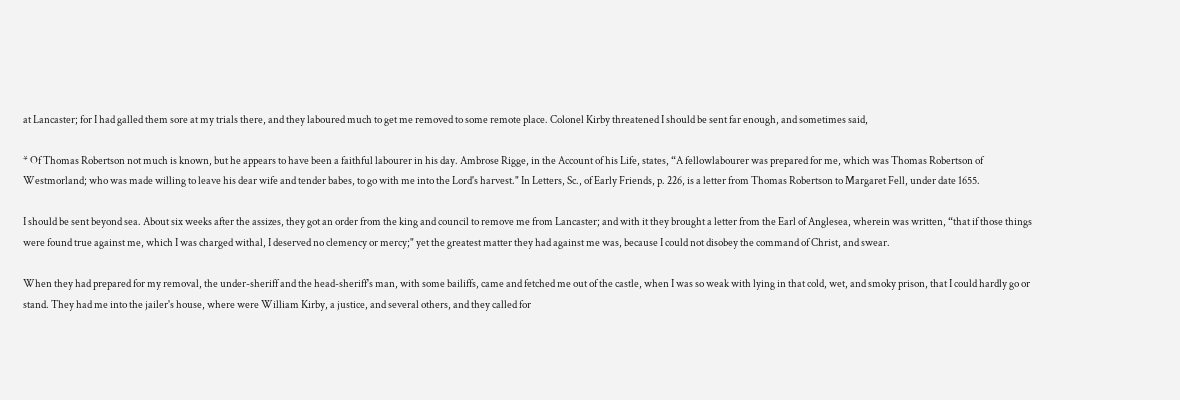at Lancaster; for I had galled them sore at my trials there, and they laboured much to get me removed to some remote place. Colonel Kirby threatened I should be sent far enough, and sometimes said,

* Of Thomas Robertson not much is known, but he appears to have been a faithful labourer in his day. Ambrose Rigge, in the Account of his Life, states, “A fellowlabourer was prepared for me, which was Thomas Robertson of Westmorland; who was made willing to leave his dear wife and tender babes, to go with me into the Lord's harvest." In Letters, Sc., of Early Friends, p. 226, is a letter from Thomas Robertson to Margaret Fell, under date 1655.

I should be sent beyond sea. About six weeks after the assizes, they got an order from the king and council to remove me from Lancaster; and with it they brought a letter from the Earl of Anglesea, wherein was written, “that if those things were found true against me, which I was charged withal, I deserved no clemency or mercy;" yet the greatest matter they had against me was, because I could not disobey the command of Christ, and swear.

When they had prepared for my removal, the under-sheriff and the head-sheriff's man, with some bailiffs, came and fetched me out of the castle, when I was so weak with lying in that cold, wet, and smoky prison, that I could hardly go or stand. They had me into the jailer's house, where were William Kirby, a justice, and several others, and they called for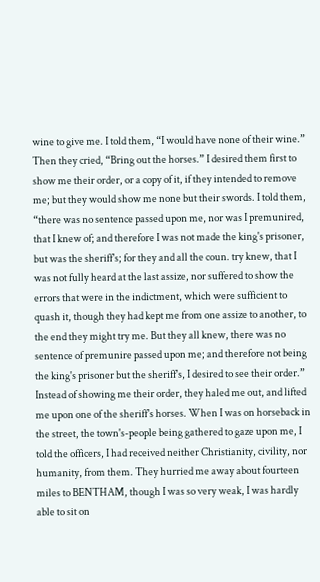wine to give me. I told them, “I would have none of their wine.” Then they cried, “Bring out the horses.” I desired them first to show me their order, or a copy of it, if they intended to remove me; but they would show me none but their swords. I told them, “there was no sentence passed upon me, nor was I premunired, that I knew of; and therefore I was not made the king's prisoner, but was the sheriff's; for they and all the coun. try knew, that I was not fully heard at the last assize, nor suffered to show the errors that were in the indictment, which were sufficient to quash it, though they had kept me from one assize to another, to the end they might try me. But they all knew, there was no sentence of premunire passed upon me; and therefore not being the king's prisoner but the sheriff's, I desired to see their order.” Instead of showing me their order, they haled me out, and lifted me upon one of the sheriff's horses. When I was on horseback in the street, the town's-people being gathered to gaze upon me, I told the officers, I had received neither Christianity, civility, nor humanity, from them. They hurried me away about fourteen miles to BENTHAM, though I was so very weak, I was hardly able to sit on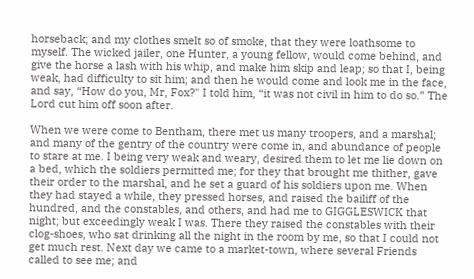horseback; and my clothes smelt so of smoke, that they were loathsome to myself. The wicked jailer, one Hunter, a young fellow, would come behind, and give the horse a lash with his whip, and make him skip and leap; so that I, being weak, had difficulty to sit him; and then he would come and look me in the face, and say, “How do you, Mr, Fox?" I told him, “it was not civil in him to do so.” The Lord cut him off soon after.

When we were come to Bentham, there met us many troopers, and a marshal; and many of the gentry of the country were come in, and abundance of people to stare at me. I being very weak and weary, desired them to let me lie down on a bed, which the soldiers permitted me; for they that brought me thither, gave their order to the marshal, and he set a guard of his soldiers upon me. When they had stayed a while, they pressed horses, and raised the bailiff of the hundred, and the constables, and others, and had me to GIGGLESWICK that night; but exceedingly weak I was. There they raised the constables with their clog-shoes, who sat drinking all the night in the room by me, so that I could not get much rest. Next day we came to a market-town, where several Friends called to see me; and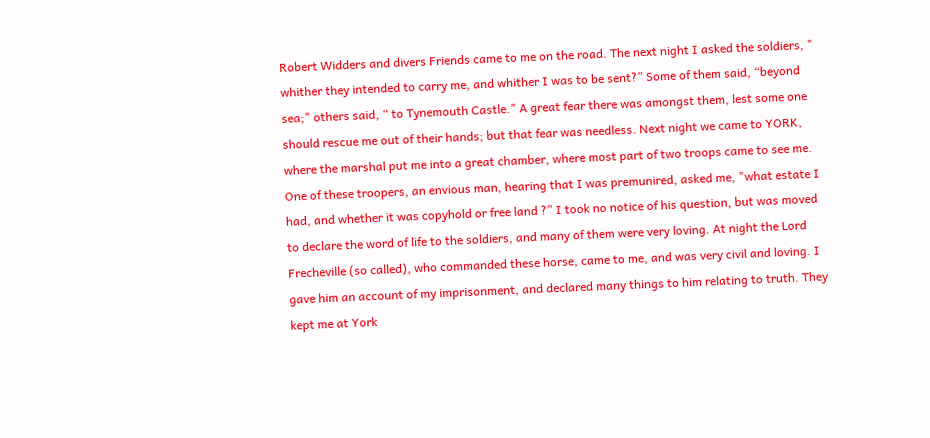Robert Widders and divers Friends came to me on the road. The next night I asked the soldiers, " whither they intended to carry me, and whither I was to be sent?” Some of them said, “beyond sea;" others said, “ to Tynemouth Castle." A great fear there was amongst them, lest some one should rescue me out of their hands; but that fear was needless. Next night we came to YORK, where the marshal put me into a great chamber, where most part of two troops came to see me. One of these troopers, an envious man, hearing that I was premunired, asked me, "what estate I had, and whether it was copyhold or free land ?” I took no notice of his question, but was moved to declare the word of life to the soldiers, and many of them were very loving. At night the Lord Frecheville (so called), who commanded these horse, came to me, and was very civil and loving. I gave him an account of my imprisonment, and declared many things to him relating to truth. They kept me at York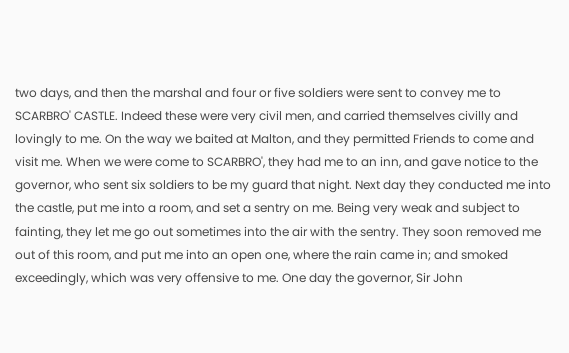two days, and then the marshal and four or five soldiers were sent to convey me to SCARBRO' CASTLE. Indeed these were very civil men, and carried themselves civilly and lovingly to me. On the way we baited at Malton, and they permitted Friends to come and visit me. When we were come to SCARBRO', they had me to an inn, and gave notice to the governor, who sent six soldiers to be my guard that night. Next day they conducted me into the castle, put me into a room, and set a sentry on me. Being very weak and subject to fainting, they let me go out sometimes into the air with the sentry. They soon removed me out of this room, and put me into an open one, where the rain came in; and smoked exceedingly, which was very offensive to me. One day the governor, Sir John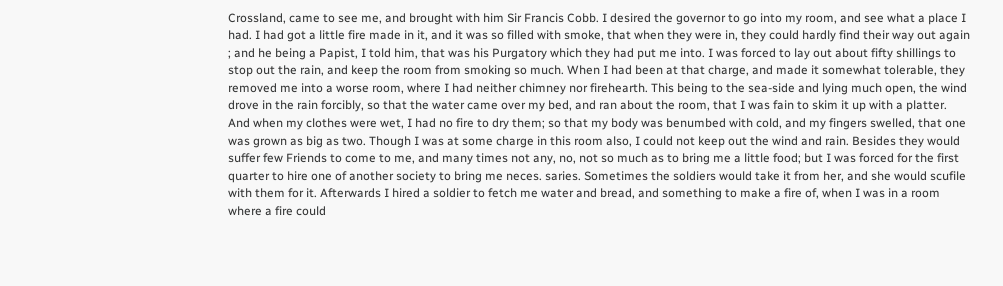Crossland, came to see me, and brought with him Sir Francis Cobb. I desired the governor to go into my room, and see what a place I had. I had got a little fire made in it, and it was so filled with smoke, that when they were in, they could hardly find their way out again ; and he being a Papist, I told him, that was his Purgatory which they had put me into. I was forced to lay out about fifty shillings to stop out the rain, and keep the room from smoking so much. When I had been at that charge, and made it somewhat tolerable, they removed me into a worse room, where I had neither chimney nor firehearth. This being to the sea-side and lying much open, the wind drove in the rain forcibly, so that the water came over my bed, and ran about the room, that I was fain to skim it up with a platter. And when my clothes were wet, I had no fire to dry them; so that my body was benumbed with cold, and my fingers swelled, that one was grown as big as two. Though I was at some charge in this room also, I could not keep out the wind and rain. Besides they would suffer few Friends to come to me, and many times not any, no, not so much as to bring me a little food; but I was forced for the first quarter to hire one of another society to bring me neces. saries. Sometimes the soldiers would take it from her, and she would scufile with them for it. Afterwards I hired a soldier to fetch me water and bread, and something to make a fire of, when I was in a room where a fire could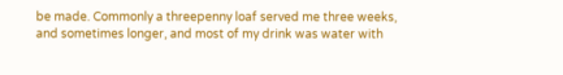be made. Commonly a threepenny loaf served me three weeks, and sometimes longer, and most of my drink was water with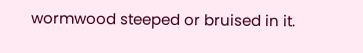wormwood steeped or bruised in it.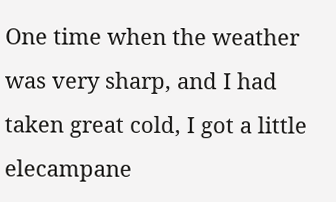One time when the weather was very sharp, and I had taken great cold, I got a little elecampane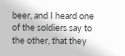beer, and I heard one of the soldiers say to the other, that they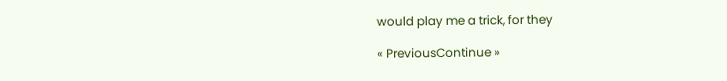would play me a trick, for they

« PreviousContinue »